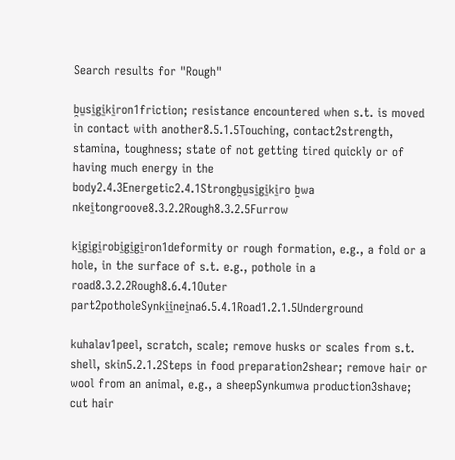Search results for "Rough"

b̯u̱si̱gi̱ki̱ron1friction; resistance encountered when s.t. is moved in contact with another8.5.1.5Touching, contact2strength, stamina, toughness; state of not getting tired quickly or of having much energy in the body2.4.3Energetic2.4.1Strongb̯u̱si̱gi̱ki̱ro b̯wa nkei̱tongroove8.3.2.2Rough8.3.2.5Furrow

ki̱gi̱gi̱robi̱gi̱gi̱ron1deformity or rough formation, e.g., a fold or a hole, in the surface of s.t. e.g., pothole in a road8.3.2.2Rough8.6.4.1Outer part2potholeSynki̱i̱nei̱na6.5.4.1Road1.2.1.5Underground

kuhalav1peel, scratch, scale; remove husks or scales from s.t. shell, skin5.2.1.2Steps in food preparation2shear; remove hair or wool from an animal, e.g., a sheepSynkumwa production3shave; cut hair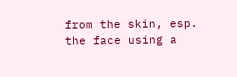from the skin, esp. the face using a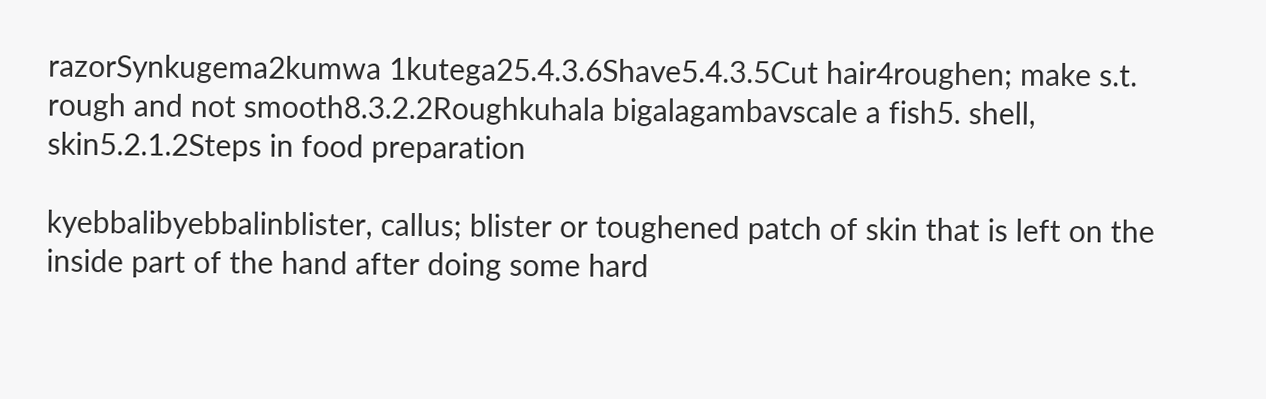razorSynkugema2kumwa 1kutega25.4.3.6Shave5.4.3.5Cut hair4roughen; make s.t. rough and not smooth8.3.2.2Roughkuhala bigalagambavscale a fish5. shell, skin5.2.1.2Steps in food preparation

kyebbalibyebbalinblister, callus; blister or toughened patch of skin that is left on the inside part of the hand after doing some hard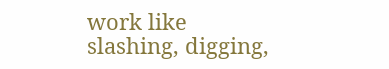work like slashing, digging,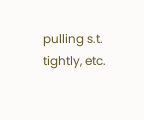pulling s.t. tightly, etc.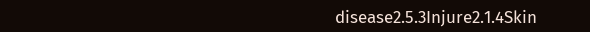disease2.5.3Injure2.1.4Skin